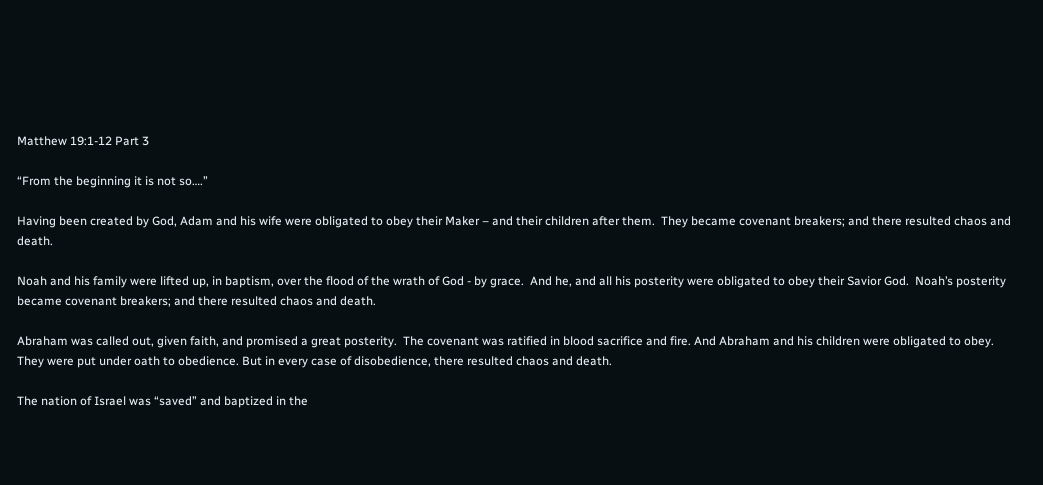Matthew 19:1-12 Part 3

“From the beginning it is not so….”

Having been created by God, Adam and his wife were obligated to obey their Maker – and their children after them.  They became covenant breakers; and there resulted chaos and death.

Noah and his family were lifted up, in baptism, over the flood of the wrath of God - by grace.  And he, and all his posterity were obligated to obey their Savior God.  Noah’s posterity became covenant breakers; and there resulted chaos and death.

Abraham was called out, given faith, and promised a great posterity.  The covenant was ratified in blood sacrifice and fire. And Abraham and his children were obligated to obey.  They were put under oath to obedience. But in every case of disobedience, there resulted chaos and death.

The nation of Israel was “saved” and baptized in the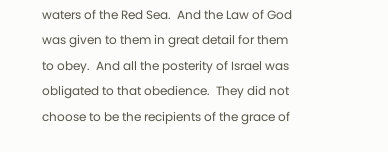waters of the Red Sea.  And the Law of God was given to them in great detail for them to obey.  And all the posterity of Israel was obligated to that obedience.  They did not choose to be the recipients of the grace of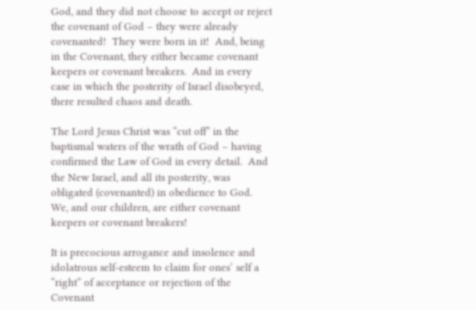God, and they did not choose to accept or reject the covenant of God – they were already covenanted!  They were born in it!  And, being in the Covenant, they either became covenant keepers or covenant breakers.  And in every case in which the posterity of Israel disobeyed, there resulted chaos and death.

The Lord Jesus Christ was “cut off” in the baptismal waters of the wrath of God – having confirmed the Law of God in every detail.  And the New Israel, and all its posterity, was obligated (covenanted) in obedience to God.  We, and our children, are either covenant keepers or covenant breakers!

It is precocious arrogance and insolence and idolatrous self-esteem to claim for ones’ self a “right” of acceptance or rejection of the Covenant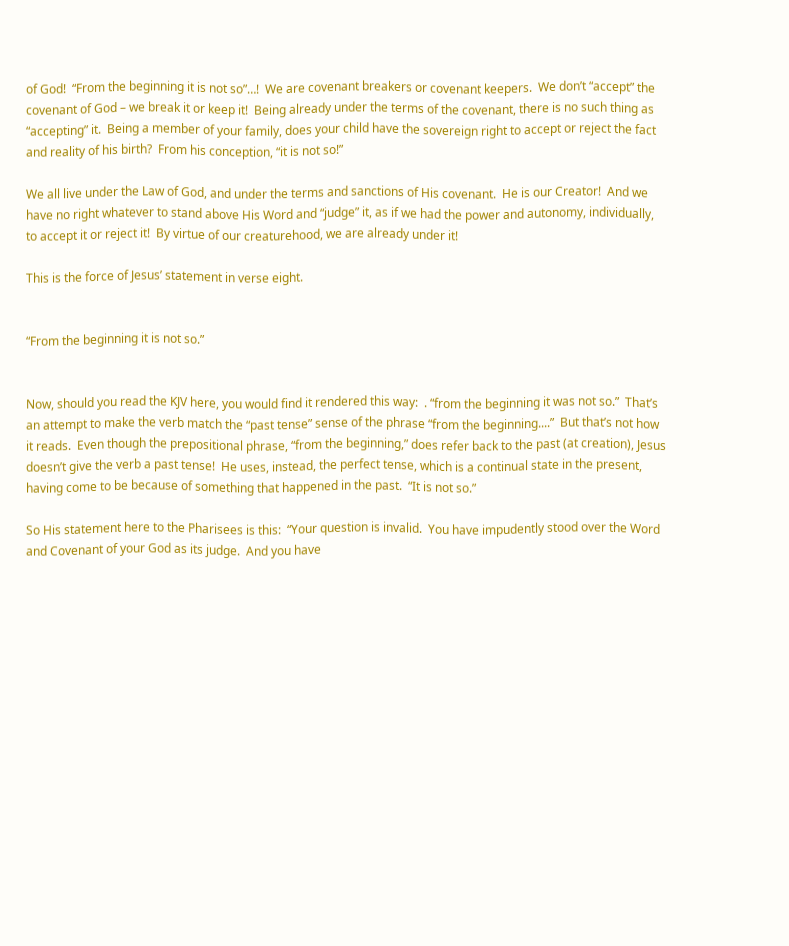of God!  “From the beginning it is not so”…!  We are covenant breakers or covenant keepers.  We don’t “accept” the covenant of God – we break it or keep it!  Being already under the terms of the covenant, there is no such thing as “accepting” it.  Being a member of your family, does your child have the sovereign right to accept or reject the fact and reality of his birth?  From his conception, “it is not so!”

We all live under the Law of God, and under the terms and sanctions of His covenant.  He is our Creator!  And we have no right whatever to stand above His Word and “judge” it, as if we had the power and autonomy, individually, to accept it or reject it!  By virtue of our creaturehood, we are already under it!

This is the force of Jesus’ statement in verse eight.


“From the beginning it is not so.”


Now, should you read the KJV here, you would find it rendered this way:  . “from the beginning it was not so.”  That’s an attempt to make the verb match the “past tense” sense of the phrase “from the beginning....”  But that’s not how it reads.  Even though the prepositional phrase, “from the beginning,” does refer back to the past (at creation), Jesus doesn’t give the verb a past tense!  He uses, instead, the perfect tense, which is a continual state in the present, having come to be because of something that happened in the past.  “It is not so.”

So His statement here to the Pharisees is this:  “Your question is invalid.  You have impudently stood over the Word and Covenant of your God as its judge.  And you have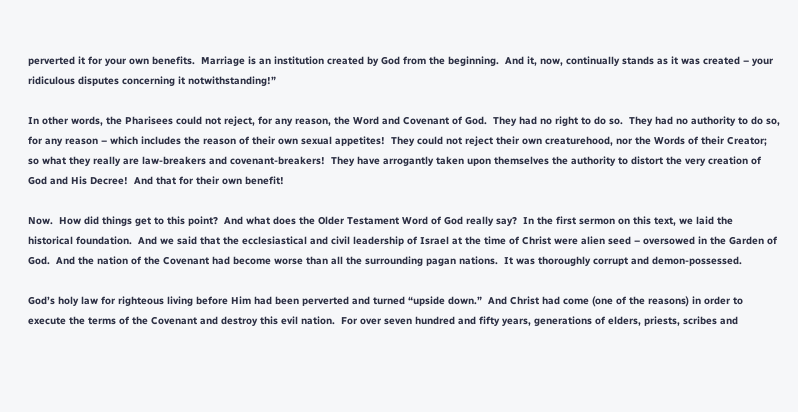perverted it for your own benefits.  Marriage is an institution created by God from the beginning.  And it, now, continually stands as it was created – your ridiculous disputes concerning it notwithstanding!”

In other words, the Pharisees could not reject, for any reason, the Word and Covenant of God.  They had no right to do so.  They had no authority to do so, for any reason – which includes the reason of their own sexual appetites!  They could not reject their own creaturehood, nor the Words of their Creator; so what they really are law-breakers and covenant-breakers!  They have arrogantly taken upon themselves the authority to distort the very creation of God and His Decree!  And that for their own benefit!

Now.  How did things get to this point?  And what does the Older Testament Word of God really say?  In the first sermon on this text, we laid the historical foundation.  And we said that the ecclesiastical and civil leadership of Israel at the time of Christ were alien seed – oversowed in the Garden of God.  And the nation of the Covenant had become worse than all the surrounding pagan nations.  It was thoroughly corrupt and demon-possessed.

God’s holy law for righteous living before Him had been perverted and turned “upside down.”  And Christ had come (one of the reasons) in order to execute the terms of the Covenant and destroy this evil nation.  For over seven hundred and fifty years, generations of elders, priests, scribes and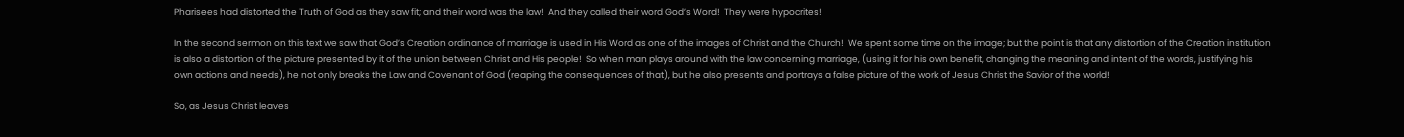Pharisees had distorted the Truth of God as they saw fit; and their word was the law!  And they called their word God’s Word!  They were hypocrites!

In the second sermon on this text we saw that God’s Creation ordinance of marriage is used in His Word as one of the images of Christ and the Church!  We spent some time on the image; but the point is that any distortion of the Creation institution is also a distortion of the picture presented by it of the union between Christ and His people!  So when man plays around with the law concerning marriage, (using it for his own benefit, changing the meaning and intent of the words, justifying his own actions and needs), he not only breaks the Law and Covenant of God (reaping the consequences of that), but he also presents and portrays a false picture of the work of Jesus Christ the Savior of the world!

So, as Jesus Christ leaves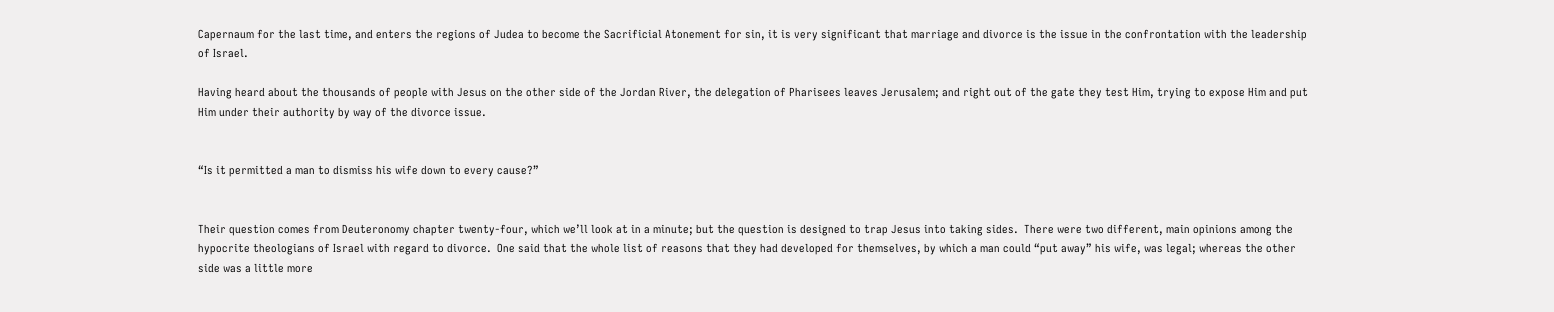Capernaum for the last time, and enters the regions of Judea to become the Sacrificial Atonement for sin, it is very significant that marriage and divorce is the issue in the confrontation with the leadership of Israel.

Having heard about the thousands of people with Jesus on the other side of the Jordan River, the delegation of Pharisees leaves Jerusalem; and right out of the gate they test Him, trying to expose Him and put Him under their authority by way of the divorce issue.


“Is it permitted a man to dismiss his wife down to every cause?”


Their question comes from Deuteronomy chapter twenty-four, which we’ll look at in a minute; but the question is designed to trap Jesus into taking sides.  There were two different, main opinions among the hypocrite theologians of Israel with regard to divorce.  One said that the whole list of reasons that they had developed for themselves, by which a man could “put away” his wife, was legal; whereas the other side was a little more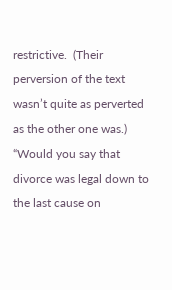restrictive.  (Their perversion of the text wasn’t quite as perverted as the other one was.)  “Would you say that divorce was legal down to the last cause on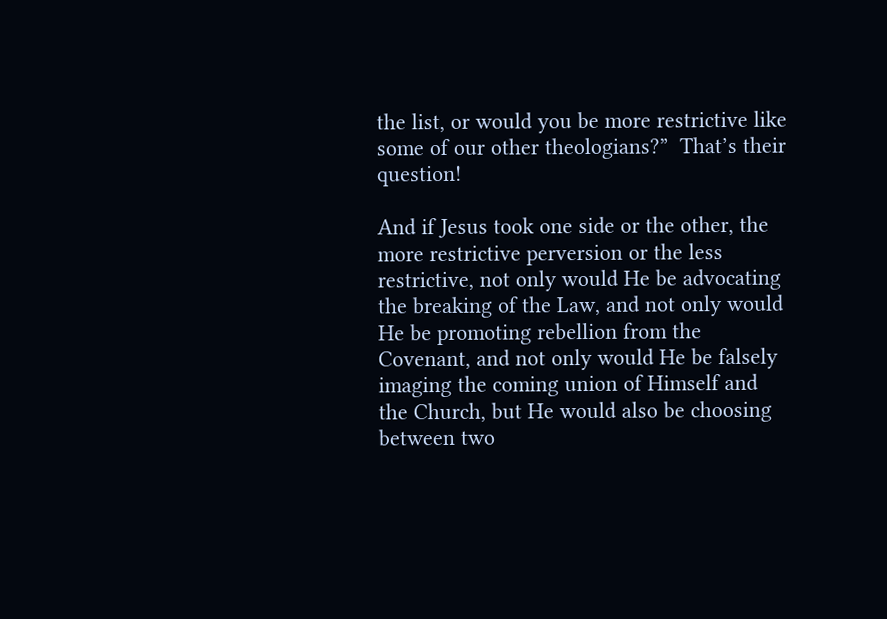the list, or would you be more restrictive like some of our other theologians?”  That’s their question!

And if Jesus took one side or the other, the more restrictive perversion or the less restrictive, not only would He be advocating the breaking of the Law, and not only would He be promoting rebellion from the Covenant, and not only would He be falsely imaging the coming union of Himself and the Church, but He would also be choosing between two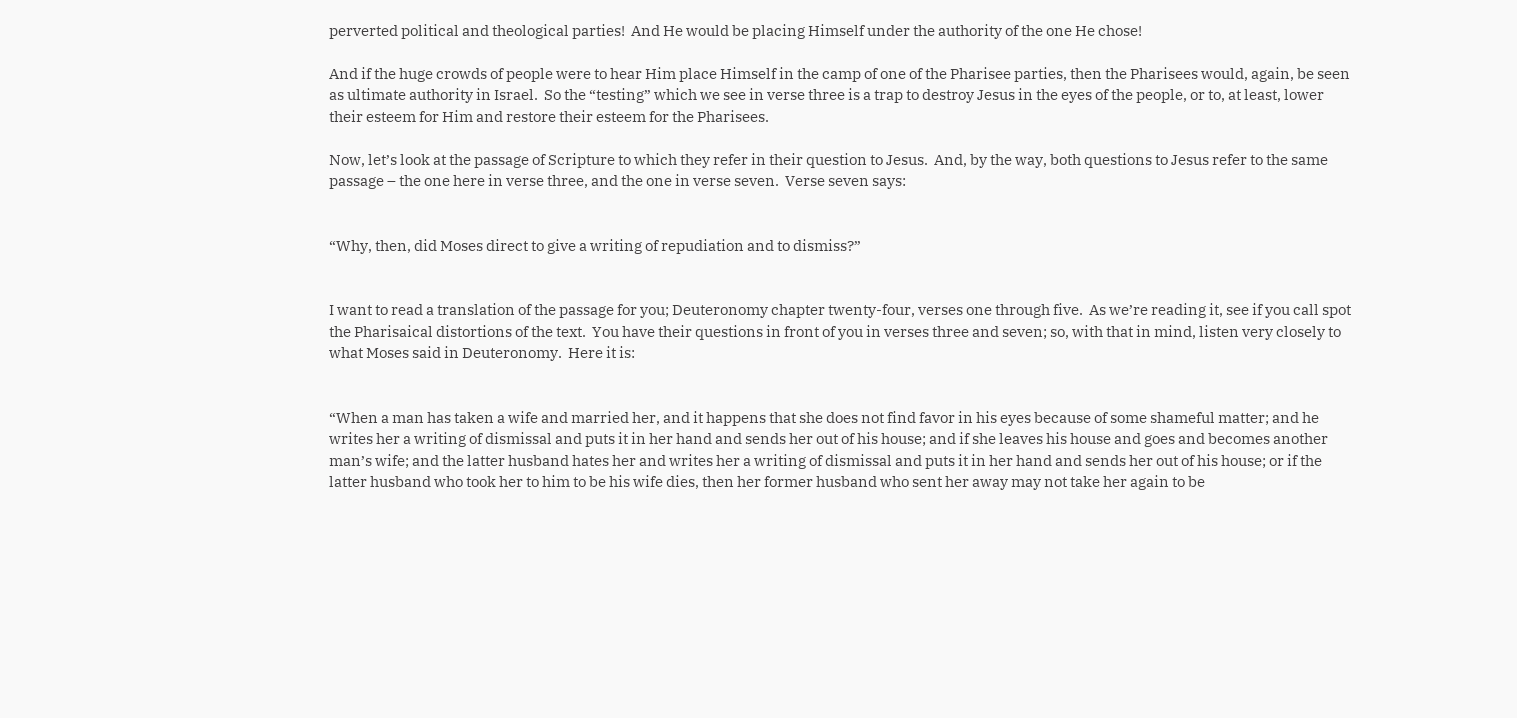perverted political and theological parties!  And He would be placing Himself under the authority of the one He chose!

And if the huge crowds of people were to hear Him place Himself in the camp of one of the Pharisee parties, then the Pharisees would, again, be seen as ultimate authority in Israel.  So the “testing” which we see in verse three is a trap to destroy Jesus in the eyes of the people, or to, at least, lower their esteem for Him and restore their esteem for the Pharisees.

Now, let’s look at the passage of Scripture to which they refer in their question to Jesus.  And, by the way, both questions to Jesus refer to the same passage – the one here in verse three, and the one in verse seven.  Verse seven says:


“Why, then, did Moses direct to give a writing of repudiation and to dismiss?”


I want to read a translation of the passage for you; Deuteronomy chapter twenty-four, verses one through five.  As we’re reading it, see if you call spot the Pharisaical distortions of the text.  You have their questions in front of you in verses three and seven; so, with that in mind, listen very closely to what Moses said in Deuteronomy.  Here it is:


“When a man has taken a wife and married her, and it happens that she does not find favor in his eyes because of some shameful matter; and he writes her a writing of dismissal and puts it in her hand and sends her out of his house; and if she leaves his house and goes and becomes another man’s wife; and the latter husband hates her and writes her a writing of dismissal and puts it in her hand and sends her out of his house; or if the latter husband who took her to him to be his wife dies, then her former husband who sent her away may not take her again to be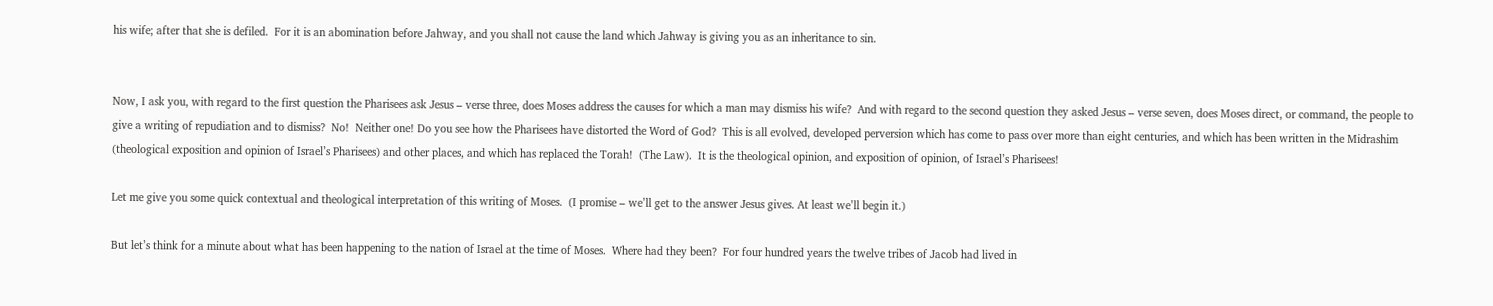his wife; after that she is defiled.  For it is an abomination before Jahway, and you shall not cause the land which Jahway is giving you as an inheritance to sin.


Now, I ask you, with regard to the first question the Pharisees ask Jesus – verse three, does Moses address the causes for which a man may dismiss his wife?  And with regard to the second question they asked Jesus – verse seven, does Moses direct, or command, the people to give a writing of repudiation and to dismiss?  No!  Neither one! Do you see how the Pharisees have distorted the Word of God?  This is all evolved, developed perversion which has come to pass over more than eight centuries, and which has been written in the Midrashim (theological exposition and opinion of Israel’s Pharisees) and other places, and which has replaced the Torah!  (The Law).  It is the theological opinion, and exposition of opinion, of Israel’s Pharisees!

Let me give you some quick contextual and theological interpretation of this writing of Moses.  (I promise – we’ll get to the answer Jesus gives. At least we’ll begin it.)

But let’s think for a minute about what has been happening to the nation of Israel at the time of Moses.  Where had they been?  For four hundred years the twelve tribes of Jacob had lived in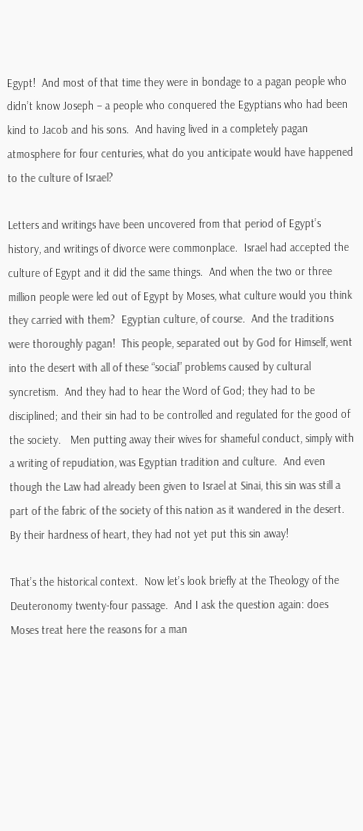Egypt!  And most of that time they were in bondage to a pagan people who didn’t know Joseph – a people who conquered the Egyptians who had been kind to Jacob and his sons.  And having lived in a completely pagan atmosphere for four centuries, what do you anticipate would have happened to the culture of Israel?

Letters and writings have been uncovered from that period of Egypt’s history, and writings of divorce were commonplace.  Israel had accepted the culture of Egypt and it did the same things.  And when the two or three million people were led out of Egypt by Moses, what culture would you think they carried with them?  Egyptian culture, of course.  And the traditions were thoroughly pagan!  This people, separated out by God for Himself, went into the desert with all of these “social” problems caused by cultural syncretism.  And they had to hear the Word of God; they had to be disciplined; and their sin had to be controlled and regulated for the good of the society.   Men putting away their wives for shameful conduct, simply with a writing of repudiation, was Egyptian tradition and culture.  And even though the Law had already been given to Israel at Sinai, this sin was still a part of the fabric of the society of this nation as it wandered in the desert.  By their hardness of heart, they had not yet put this sin away!

That’s the historical context.  Now let’s look briefly at the Theology of the Deuteronomy twenty-four passage.  And I ask the question again: does Moses treat here the reasons for a man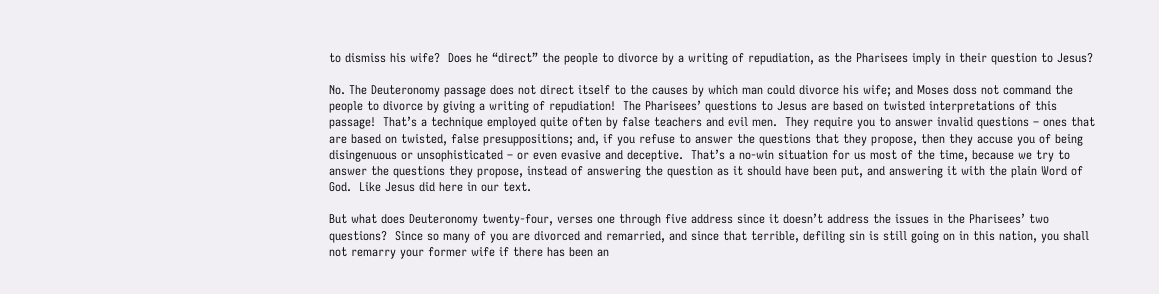to dismiss his wife?  Does he “direct” the people to divorce by a writing of repudiation, as the Pharisees imply in their question to Jesus?

No. The Deuteronomy passage does not direct itself to the causes by which man could divorce his wife; and Moses doss not command the people to divorce by giving a writing of repudiation!  The Pharisees’ questions to Jesus are based on twisted interpretations of this passage!  That’s a technique employed quite often by false teachers and evil men.  They require you to answer invalid questions – ones that are based on twisted, false presuppositions; and, if you refuse to answer the questions that they propose, then they accuse you of being disingenuous or unsophisticated – or even evasive and deceptive.  That’s a no-win situation for us most of the time, because we try to answer the questions they propose, instead of answering the question as it should have been put, and answering it with the plain Word of God.  Like Jesus did here in our text.

But what does Deuteronomy twenty-four, verses one through five address since it doesn’t address the issues in the Pharisees’ two questions?  Since so many of you are divorced and remarried, and since that terrible, defiling sin is still going on in this nation, you shall not remarry your former wife if there has been an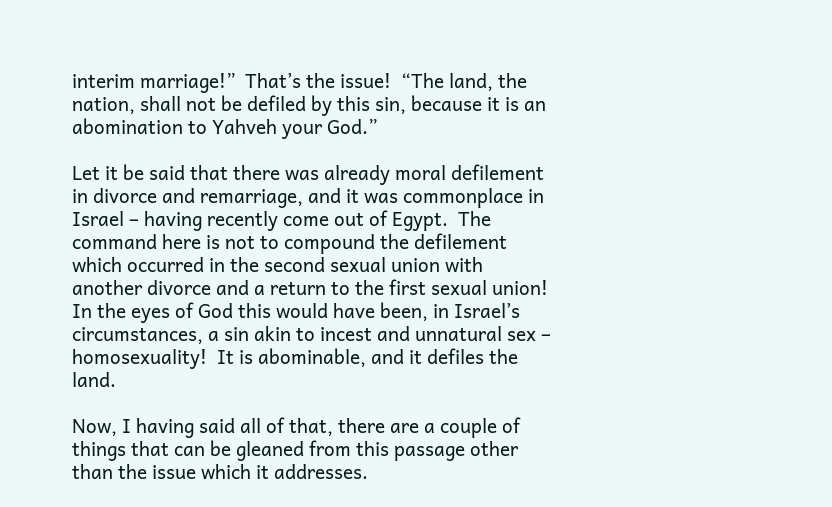interim marriage!”  That’s the issue!  “The land, the nation, shall not be defiled by this sin, because it is an abomination to Yahveh your God.”

Let it be said that there was already moral defilement in divorce and remarriage, and it was commonplace in Israel – having recently come out of Egypt.  The command here is not to compound the defilement which occurred in the second sexual union with another divorce and a return to the first sexual union!  In the eyes of God this would have been, in Israel’s circumstances, a sin akin to incest and unnatural sex – homosexuality!  It is abominable, and it defiles the land.

Now, I having said all of that, there are a couple of things that can be gleaned from this passage other than the issue which it addresses.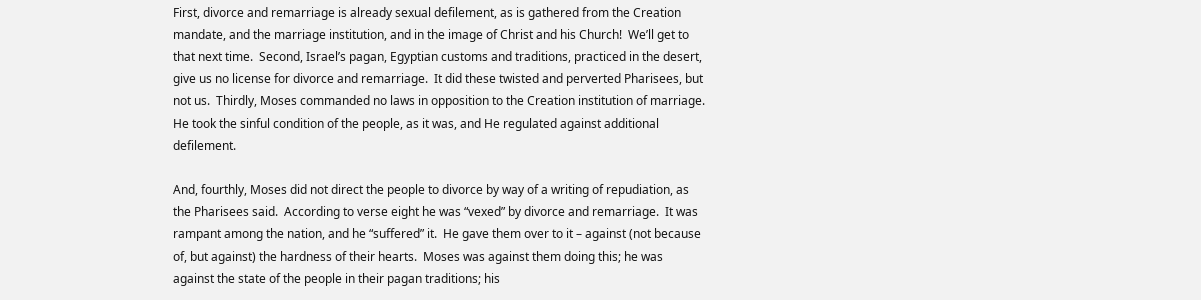First, divorce and remarriage is already sexual defilement, as is gathered from the Creation mandate, and the marriage institution, and in the image of Christ and his Church!  We’ll get to that next time.  Second, Israel’s pagan, Egyptian customs and traditions, practiced in the desert, give us no license for divorce and remarriage.  It did these twisted and perverted Pharisees, but not us.  Thirdly, Moses commanded no laws in opposition to the Creation institution of marriage.  He took the sinful condition of the people, as it was, and He regulated against additional defilement.

And, fourthly, Moses did not direct the people to divorce by way of a writing of repudiation, as the Pharisees said.  According to verse eight he was “vexed” by divorce and remarriage.  It was rampant among the nation, and he “suffered” it.  He gave them over to it – against (not because of, but against) the hardness of their hearts.  Moses was against them doing this; he was against the state of the people in their pagan traditions; his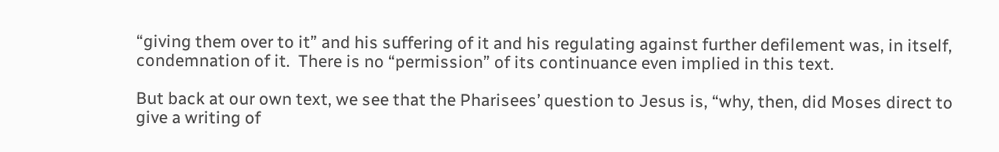“giving them over to it” and his suffering of it and his regulating against further defilement was, in itself, condemnation of it.  There is no “permission” of its continuance even implied in this text.

But back at our own text, we see that the Pharisees’ question to Jesus is, “why, then, did Moses direct to give a writing of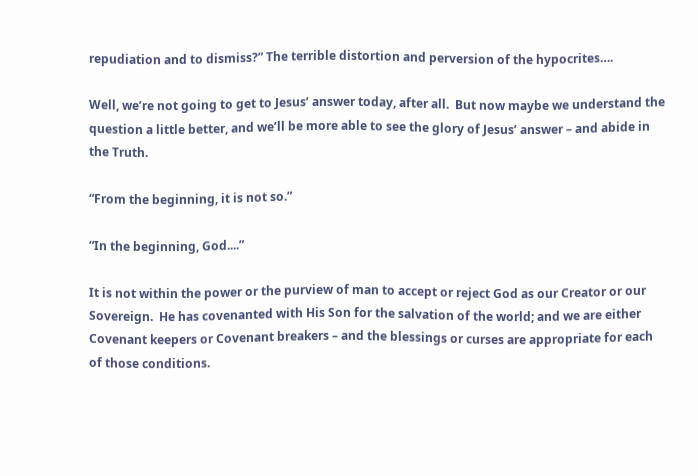repudiation and to dismiss?” The terrible distortion and perversion of the hypocrites….

Well, we’re not going to get to Jesus’ answer today, after all.  But now maybe we understand the question a little better, and we’ll be more able to see the glory of Jesus’ answer – and abide in the Truth.

“From the beginning, it is not so.”

“In the beginning, God....”

It is not within the power or the purview of man to accept or reject God as our Creator or our Sovereign.  He has covenanted with His Son for the salvation of the world; and we are either Covenant keepers or Covenant breakers – and the blessings or curses are appropriate for each of those conditions.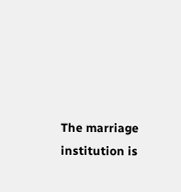The marriage institution is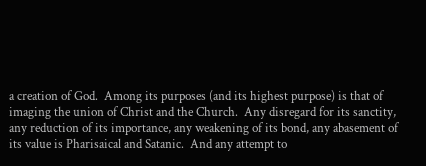a creation of God.  Among its purposes (and its highest purpose) is that of imaging the union of Christ and the Church.  Any disregard for its sanctity, any reduction of its importance, any weakening of its bond, any abasement of its value is Pharisaical and Satanic.  And any attempt to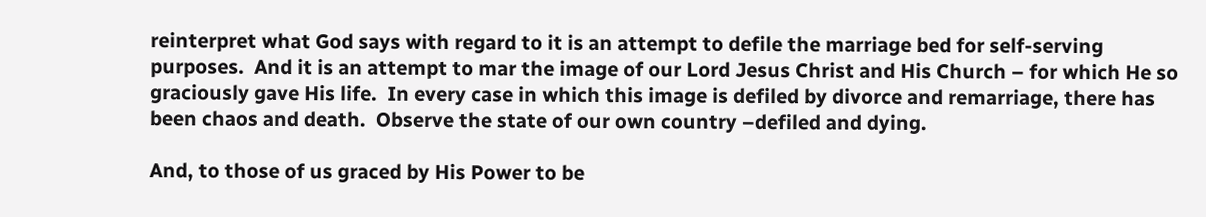reinterpret what God says with regard to it is an attempt to defile the marriage bed for self-serving purposes.  And it is an attempt to mar the image of our Lord Jesus Christ and His Church – for which He so graciously gave His life.  In every case in which this image is defiled by divorce and remarriage, there has been chaos and death.  Observe the state of our own country –defiled and dying.

And, to those of us graced by His Power to be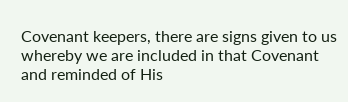Covenant keepers, there are signs given to us whereby we are included in that Covenant and reminded of His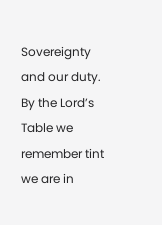Sovereignty and our duty.  By the Lord’s Table we remember tint we are in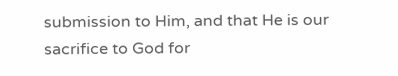submission to Him, and that He is our sacrifice to God for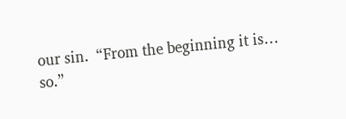our sin.  “From the beginning it is… so.”